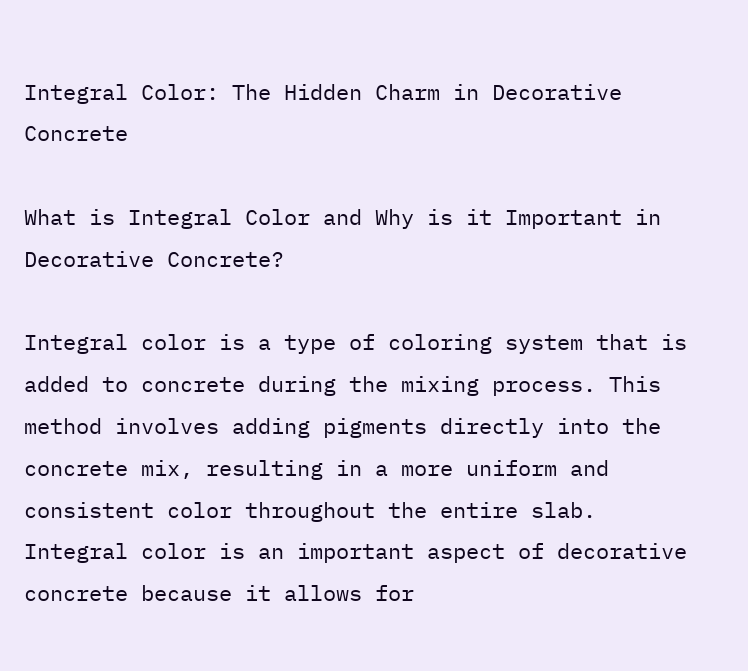Integral Color: The Hidden Charm in Decorative Concrete

What is Integral Color and Why is it Important in Decorative Concrete?

Integral color is a type of coloring system that is added to concrete during the mixing process. This method involves adding pigments directly into the concrete mix, resulting in a more uniform and consistent color throughout the entire slab. Integral color is an important aspect of decorative concrete because it allows for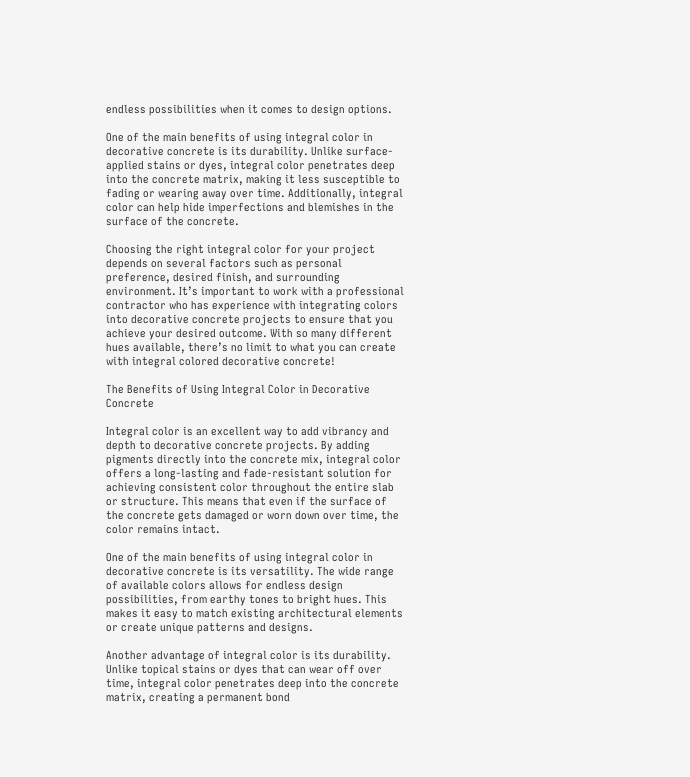endless possibilities when it comes to design options.

One of the main benefits of using integral color in decorative concrete is its durability. Unlike surface-applied stains or dyes, integral color penetrates deep into the concrete matrix, making it less susceptible to fading or wearing away over time. Additionally, integral color can help hide imperfections and blemishes in the surface of the concrete.

Choosing the right integral color for your project depends on several factors such as personal preference, desired finish, and surrounding environment. It’s important to work with a professional contractor who has experience with integrating colors into decorative concrete projects to ensure that you achieve your desired outcome. With so many different hues available, there’s no limit to what you can create with integral colored decorative concrete!

The Benefits of Using Integral Color in Decorative Concrete

Integral color is an excellent way to add vibrancy and depth to decorative concrete projects. By adding pigments directly into the concrete mix, integral color offers a long-lasting and fade-resistant solution for achieving consistent color throughout the entire slab or structure. This means that even if the surface of the concrete gets damaged or worn down over time, the color remains intact.

One of the main benefits of using integral color in decorative concrete is its versatility. The wide range of available colors allows for endless design possibilities, from earthy tones to bright hues. This makes it easy to match existing architectural elements or create unique patterns and designs.

Another advantage of integral color is its durability. Unlike topical stains or dyes that can wear off over time, integral color penetrates deep into the concrete matrix, creating a permanent bond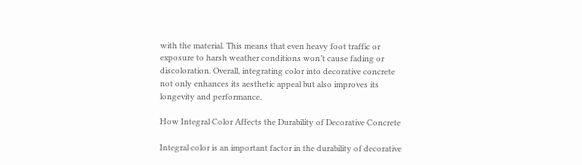with the material. This means that even heavy foot traffic or exposure to harsh weather conditions won’t cause fading or discoloration. Overall, integrating color into decorative concrete not only enhances its aesthetic appeal but also improves its longevity and performance.

How Integral Color Affects the Durability of Decorative Concrete

Integral color is an important factor in the durability of decorative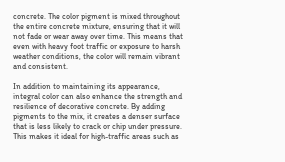concrete. The color pigment is mixed throughout the entire concrete mixture, ensuring that it will not fade or wear away over time. This means that even with heavy foot traffic or exposure to harsh weather conditions, the color will remain vibrant and consistent.

In addition to maintaining its appearance, integral color can also enhance the strength and resilience of decorative concrete. By adding pigments to the mix, it creates a denser surface that is less likely to crack or chip under pressure. This makes it ideal for high-traffic areas such as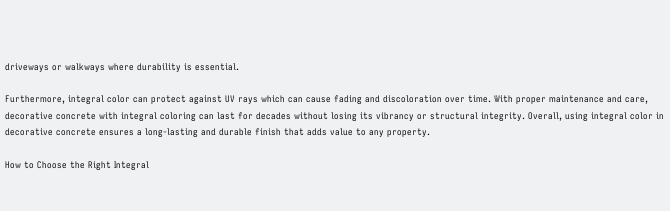driveways or walkways where durability is essential.

Furthermore, integral color can protect against UV rays which can cause fading and discoloration over time. With proper maintenance and care, decorative concrete with integral coloring can last for decades without losing its vibrancy or structural integrity. Overall, using integral color in decorative concrete ensures a long-lasting and durable finish that adds value to any property.

How to Choose the Right Integral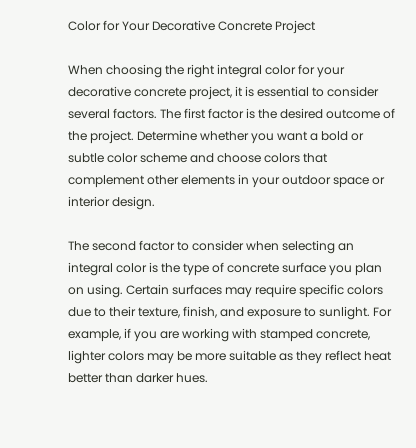Color for Your Decorative Concrete Project

When choosing the right integral color for your decorative concrete project, it is essential to consider several factors. The first factor is the desired outcome of the project. Determine whether you want a bold or subtle color scheme and choose colors that complement other elements in your outdoor space or interior design.

The second factor to consider when selecting an integral color is the type of concrete surface you plan on using. Certain surfaces may require specific colors due to their texture, finish, and exposure to sunlight. For example, if you are working with stamped concrete, lighter colors may be more suitable as they reflect heat better than darker hues.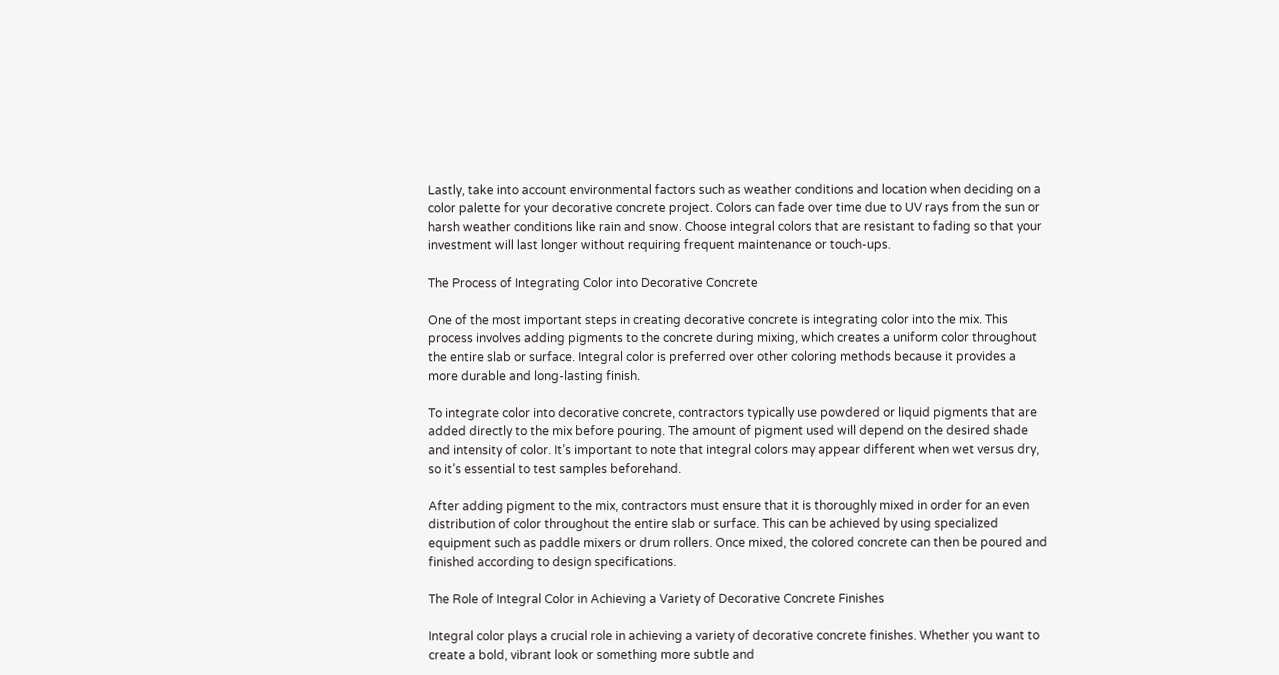Lastly, take into account environmental factors such as weather conditions and location when deciding on a color palette for your decorative concrete project. Colors can fade over time due to UV rays from the sun or harsh weather conditions like rain and snow. Choose integral colors that are resistant to fading so that your investment will last longer without requiring frequent maintenance or touch-ups.

The Process of Integrating Color into Decorative Concrete

One of the most important steps in creating decorative concrete is integrating color into the mix. This process involves adding pigments to the concrete during mixing, which creates a uniform color throughout the entire slab or surface. Integral color is preferred over other coloring methods because it provides a more durable and long-lasting finish.

To integrate color into decorative concrete, contractors typically use powdered or liquid pigments that are added directly to the mix before pouring. The amount of pigment used will depend on the desired shade and intensity of color. It’s important to note that integral colors may appear different when wet versus dry, so it’s essential to test samples beforehand.

After adding pigment to the mix, contractors must ensure that it is thoroughly mixed in order for an even distribution of color throughout the entire slab or surface. This can be achieved by using specialized equipment such as paddle mixers or drum rollers. Once mixed, the colored concrete can then be poured and finished according to design specifications.

The Role of Integral Color in Achieving a Variety of Decorative Concrete Finishes

Integral color plays a crucial role in achieving a variety of decorative concrete finishes. Whether you want to create a bold, vibrant look or something more subtle and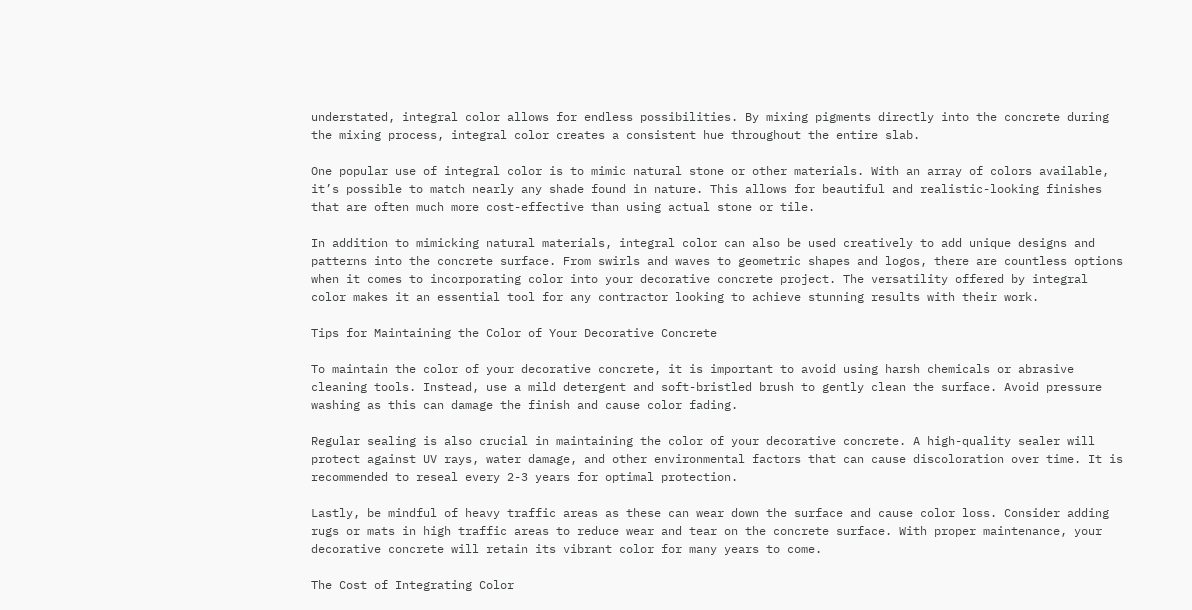understated, integral color allows for endless possibilities. By mixing pigments directly into the concrete during the mixing process, integral color creates a consistent hue throughout the entire slab.

One popular use of integral color is to mimic natural stone or other materials. With an array of colors available, it’s possible to match nearly any shade found in nature. This allows for beautiful and realistic-looking finishes that are often much more cost-effective than using actual stone or tile.

In addition to mimicking natural materials, integral color can also be used creatively to add unique designs and patterns into the concrete surface. From swirls and waves to geometric shapes and logos, there are countless options when it comes to incorporating color into your decorative concrete project. The versatility offered by integral color makes it an essential tool for any contractor looking to achieve stunning results with their work.

Tips for Maintaining the Color of Your Decorative Concrete

To maintain the color of your decorative concrete, it is important to avoid using harsh chemicals or abrasive cleaning tools. Instead, use a mild detergent and soft-bristled brush to gently clean the surface. Avoid pressure washing as this can damage the finish and cause color fading.

Regular sealing is also crucial in maintaining the color of your decorative concrete. A high-quality sealer will protect against UV rays, water damage, and other environmental factors that can cause discoloration over time. It is recommended to reseal every 2-3 years for optimal protection.

Lastly, be mindful of heavy traffic areas as these can wear down the surface and cause color loss. Consider adding rugs or mats in high traffic areas to reduce wear and tear on the concrete surface. With proper maintenance, your decorative concrete will retain its vibrant color for many years to come.

The Cost of Integrating Color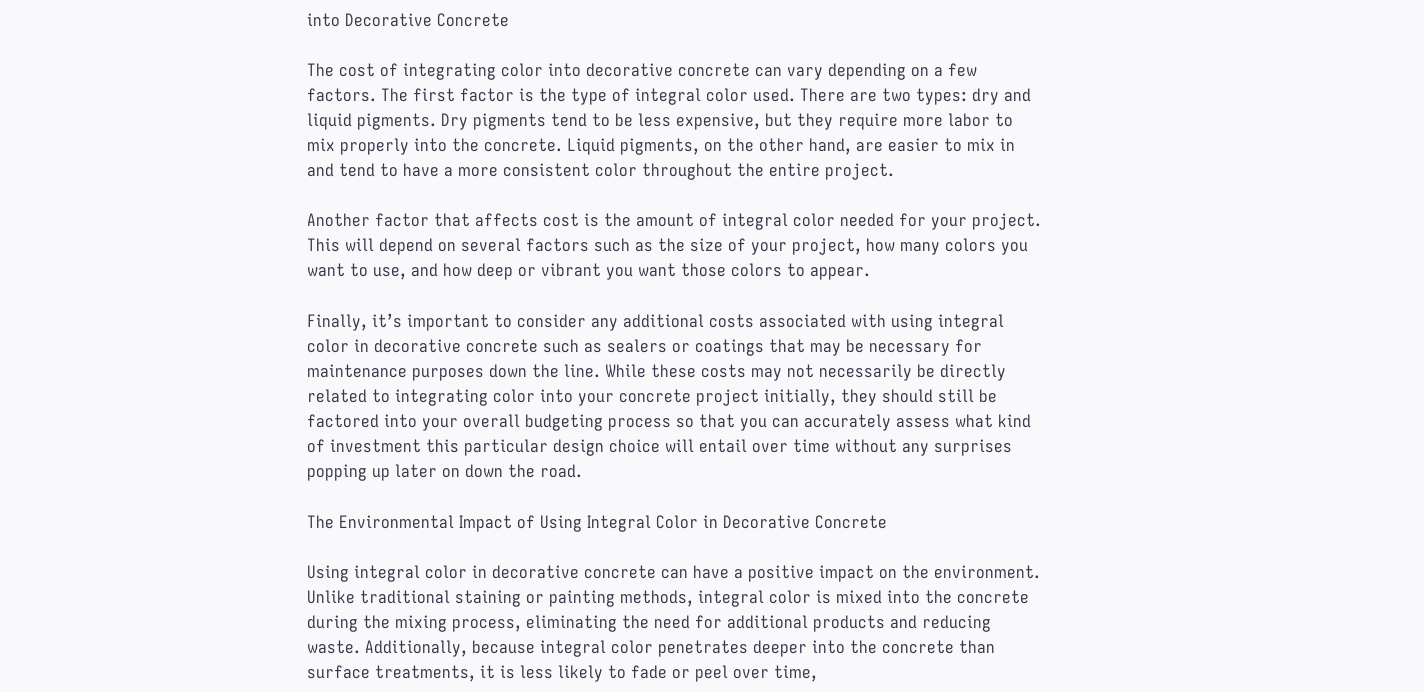into Decorative Concrete

The cost of integrating color into decorative concrete can vary depending on a few factors. The first factor is the type of integral color used. There are two types: dry and liquid pigments. Dry pigments tend to be less expensive, but they require more labor to mix properly into the concrete. Liquid pigments, on the other hand, are easier to mix in and tend to have a more consistent color throughout the entire project.

Another factor that affects cost is the amount of integral color needed for your project. This will depend on several factors such as the size of your project, how many colors you want to use, and how deep or vibrant you want those colors to appear.

Finally, it’s important to consider any additional costs associated with using integral color in decorative concrete such as sealers or coatings that may be necessary for maintenance purposes down the line. While these costs may not necessarily be directly related to integrating color into your concrete project initially, they should still be factored into your overall budgeting process so that you can accurately assess what kind of investment this particular design choice will entail over time without any surprises popping up later on down the road.

The Environmental Impact of Using Integral Color in Decorative Concrete

Using integral color in decorative concrete can have a positive impact on the environment. Unlike traditional staining or painting methods, integral color is mixed into the concrete during the mixing process, eliminating the need for additional products and reducing waste. Additionally, because integral color penetrates deeper into the concrete than surface treatments, it is less likely to fade or peel over time,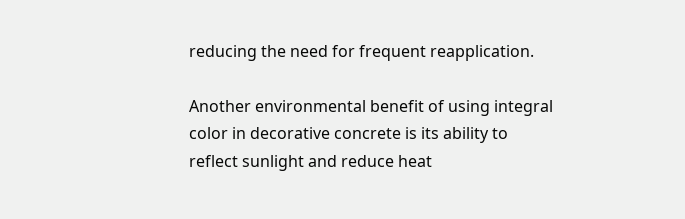reducing the need for frequent reapplication.

Another environmental benefit of using integral color in decorative concrete is its ability to reflect sunlight and reduce heat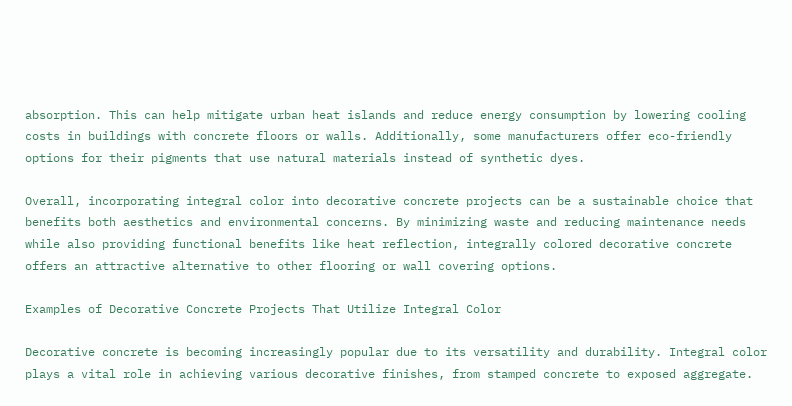absorption. This can help mitigate urban heat islands and reduce energy consumption by lowering cooling costs in buildings with concrete floors or walls. Additionally, some manufacturers offer eco-friendly options for their pigments that use natural materials instead of synthetic dyes.

Overall, incorporating integral color into decorative concrete projects can be a sustainable choice that benefits both aesthetics and environmental concerns. By minimizing waste and reducing maintenance needs while also providing functional benefits like heat reflection, integrally colored decorative concrete offers an attractive alternative to other flooring or wall covering options.

Examples of Decorative Concrete Projects That Utilize Integral Color

Decorative concrete is becoming increasingly popular due to its versatility and durability. Integral color plays a vital role in achieving various decorative finishes, from stamped concrete to exposed aggregate.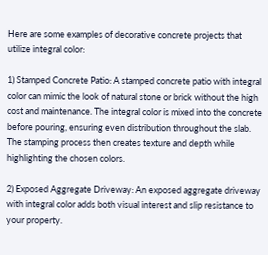Here are some examples of decorative concrete projects that utilize integral color:

1) Stamped Concrete Patio: A stamped concrete patio with integral color can mimic the look of natural stone or brick without the high cost and maintenance. The integral color is mixed into the concrete before pouring, ensuring even distribution throughout the slab. The stamping process then creates texture and depth while highlighting the chosen colors.

2) Exposed Aggregate Driveway: An exposed aggregate driveway with integral color adds both visual interest and slip resistance to your property.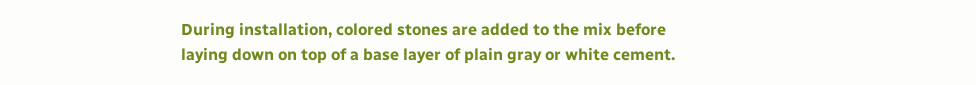During installation, colored stones are added to the mix before laying down on top of a base layer of plain gray or white cement.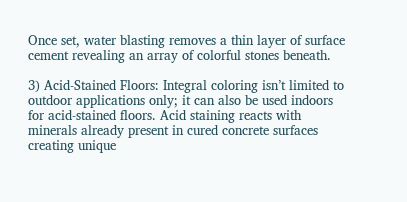Once set, water blasting removes a thin layer of surface cement revealing an array of colorful stones beneath.

3) Acid-Stained Floors: Integral coloring isn’t limited to outdoor applications only; it can also be used indoors for acid-stained floors. Acid staining reacts with minerals already present in cured concrete surfaces creating unique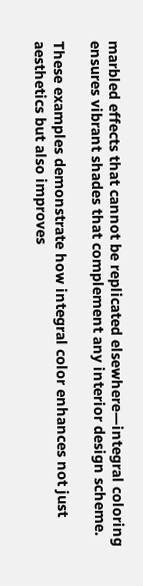marbled effects that cannot be replicated elsewhere—integral coloring ensures vibrant shades that complement any interior design scheme.

These examples demonstrate how integral color enhances not just aesthetics but also improves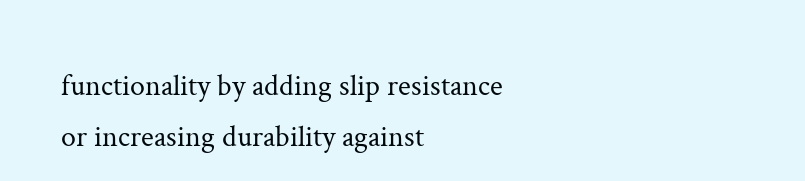functionality by adding slip resistance or increasing durability against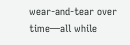wear-and-tear over time—all while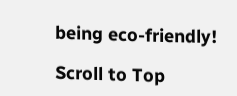being eco-friendly!

Scroll to Top